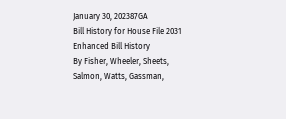January 30, 202387GA
Bill History for House File 2031
Enhanced Bill History
By Fisher, Wheeler, Sheets, Salmon, Watts, Gassman,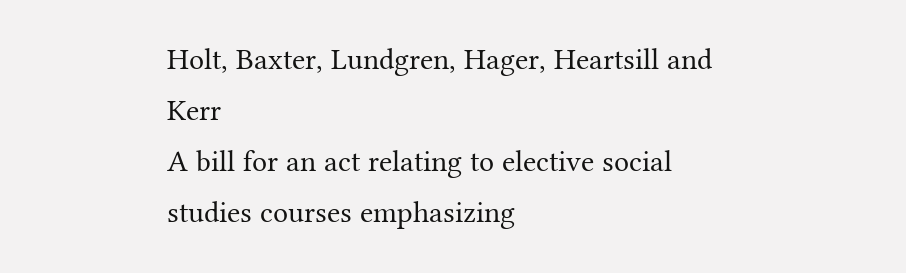Holt, Baxter, Lundgren, Hager, Heartsill and Kerr
A bill for an act relating to elective social studies courses emphasizing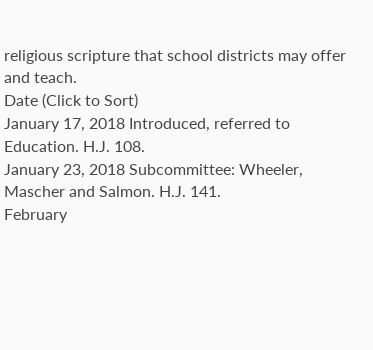religious scripture that school districts may offer and teach.
Date (Click to Sort)
January 17, 2018 Introduced, referred to Education. H.J. 108.
January 23, 2018 Subcommittee: Wheeler, Mascher and Salmon. H.J. 141.
February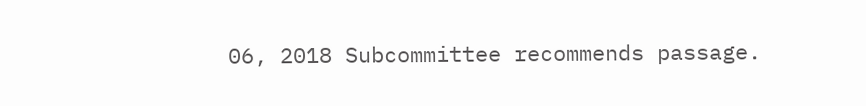06, 2018 Subcommittee recommends passage.